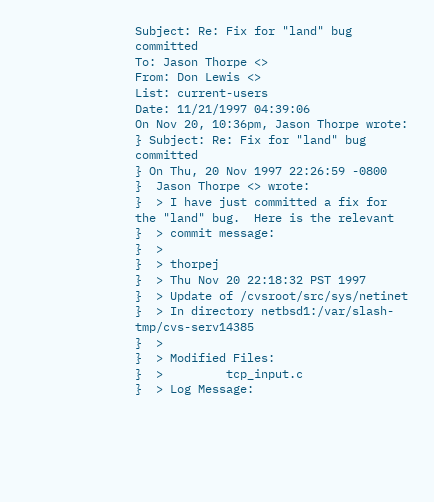Subject: Re: Fix for "land" bug committed
To: Jason Thorpe <>
From: Don Lewis <>
List: current-users
Date: 11/21/1997 04:39:06
On Nov 20, 10:36pm, Jason Thorpe wrote:
} Subject: Re: Fix for "land" bug committed
} On Thu, 20 Nov 1997 22:26:59 -0800
}  Jason Thorpe <> wrote:
}  > I have just committed a fix for the "land" bug.  Here is the relevant
}  > commit message:
}  >
}  > thorpej
}  > Thu Nov 20 22:18:32 PST 1997
}  > Update of /cvsroot/src/sys/netinet
}  > In directory netbsd1:/var/slash-tmp/cvs-serv14385
}  >
}  > Modified Files:
}  >         tcp_input.c
}  > Log Message: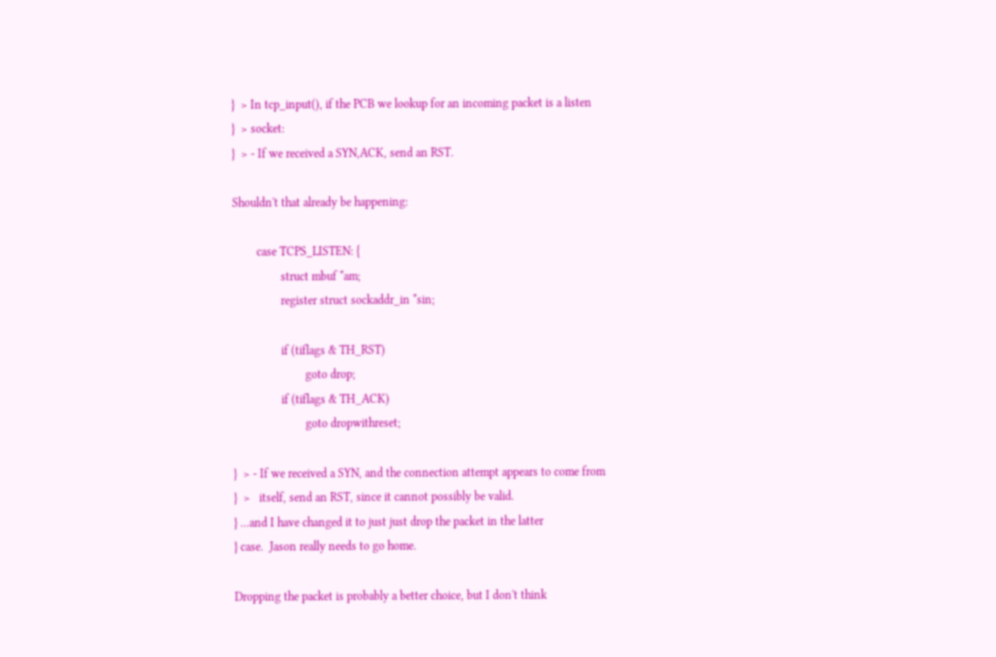}  > In tcp_input(), if the PCB we lookup for an incoming packet is a listen
}  > socket:
}  > - If we received a SYN,ACK, send an RST.

Shouldn't that already be happening:

        case TCPS_LISTEN: {
                struct mbuf *am;
                register struct sockaddr_in *sin;

                if (tiflags & TH_RST)
                        goto drop;
                if (tiflags & TH_ACK)
                        goto dropwithreset;

}  > - If we received a SYN, and the connection attempt appears to come from
}  >   itself, send an RST, since it cannot possibly be valid.
} ...and I have changed it to just just drop the packet in the latter
} case.  Jason really needs to go home.

Dropping the packet is probably a better choice, but I don't think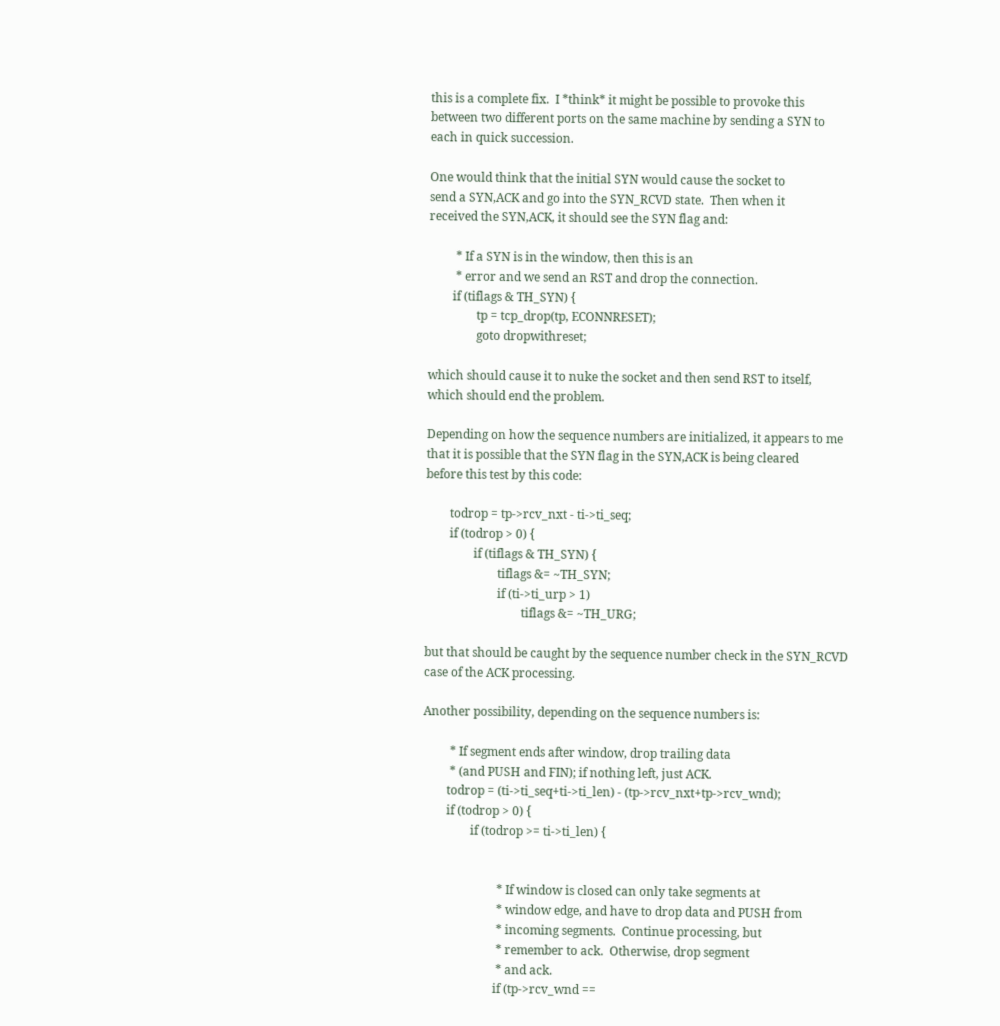this is a complete fix.  I *think* it might be possible to provoke this
between two different ports on the same machine by sending a SYN to
each in quick succession.

One would think that the initial SYN would cause the socket to
send a SYN,ACK and go into the SYN_RCVD state.  Then when it
received the SYN,ACK, it should see the SYN flag and:

         * If a SYN is in the window, then this is an
         * error and we send an RST and drop the connection.
        if (tiflags & TH_SYN) {
                tp = tcp_drop(tp, ECONNRESET);
                goto dropwithreset;

which should cause it to nuke the socket and then send RST to itself,
which should end the problem.

Depending on how the sequence numbers are initialized, it appears to me
that it is possible that the SYN flag in the SYN,ACK is being cleared
before this test by this code:

        todrop = tp->rcv_nxt - ti->ti_seq;
        if (todrop > 0) {
                if (tiflags & TH_SYN) {
                        tiflags &= ~TH_SYN;
                        if (ti->ti_urp > 1)
                                tiflags &= ~TH_URG;

but that should be caught by the sequence number check in the SYN_RCVD
case of the ACK processing.

Another possibility, depending on the sequence numbers is:

         * If segment ends after window, drop trailing data
         * (and PUSH and FIN); if nothing left, just ACK.
        todrop = (ti->ti_seq+ti->ti_len) - (tp->rcv_nxt+tp->rcv_wnd);
        if (todrop > 0) {
                if (todrop >= ti->ti_len) {


                         * If window is closed can only take segments at
                         * window edge, and have to drop data and PUSH from
                         * incoming segments.  Continue processing, but
                         * remember to ack.  Otherwise, drop segment
                         * and ack.
                        if (tp->rcv_wnd ==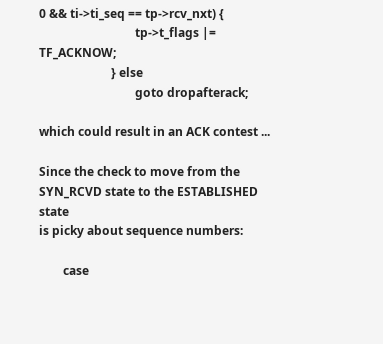0 && ti->ti_seq == tp->rcv_nxt) {
                                tp->t_flags |= TF_ACKNOW;
                        } else
                                goto dropafterack;

which could result in an ACK contest ...

Since the check to move from the SYN_RCVD state to the ESTABLISHED state
is picky about sequence numbers:

        case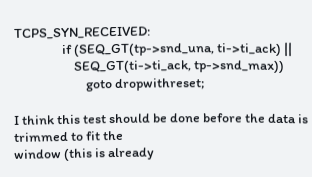TCPS_SYN_RECEIVED:
                if (SEQ_GT(tp->snd_una, ti->ti_ack) ||
                    SEQ_GT(ti->ti_ack, tp->snd_max))
                        goto dropwithreset;

I think this test should be done before the data is trimmed to fit the
window (this is already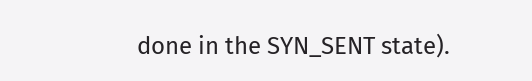done in the SYN_SENT state).